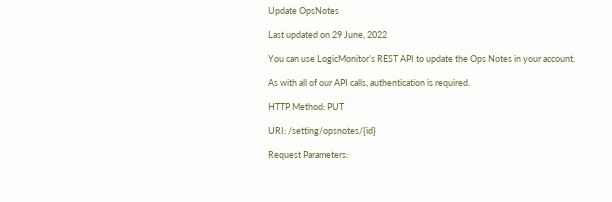Update OpsNotes

Last updated on 29 June, 2022

You can use LogicMonitor’s REST API to update the Ops Notes in your account.

As with all of our API calls, authentication is required.

HTTP Method: PUT

URI: /setting/opsnotes/{id}

Request Parameters: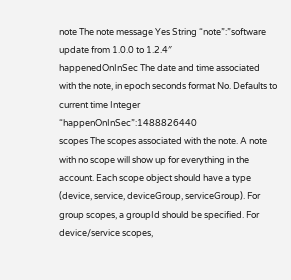note The note message Yes String “note”:”software update from 1.0.0 to 1.2.4″
happenedOnInSec The date and time associated with the note, in epoch seconds format No. Defaults to current time Integer “happenOnInSec”:1488826440
scopes The scopes associated with the note. A note with no scope will show up for everything in the account. Each scope object should have a type (device, service, deviceGroup, serviceGroup). For group scopes, a groupId should be specified. For device/service scopes,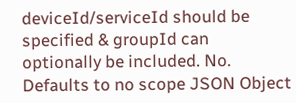deviceId/serviceId should be specified & groupId can optionally be included. No. Defaults to no scope JSON Object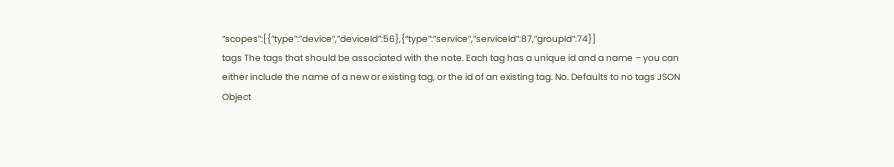“scopes”:[{“type”:”device”,”deviceId”:56},{“type”:”service”,”serviceId”:87,”groupId”:74}]
tags The tags that should be associated with the note. Each tag has a unique id and a name – you can either include the name of a new or existing tag, or the id of an existing tag. No. Defaults to no tags JSON Object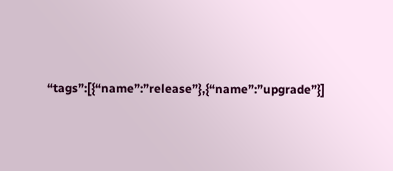“tags”:[{“name”:”release”},{“name”:”upgrade”}]